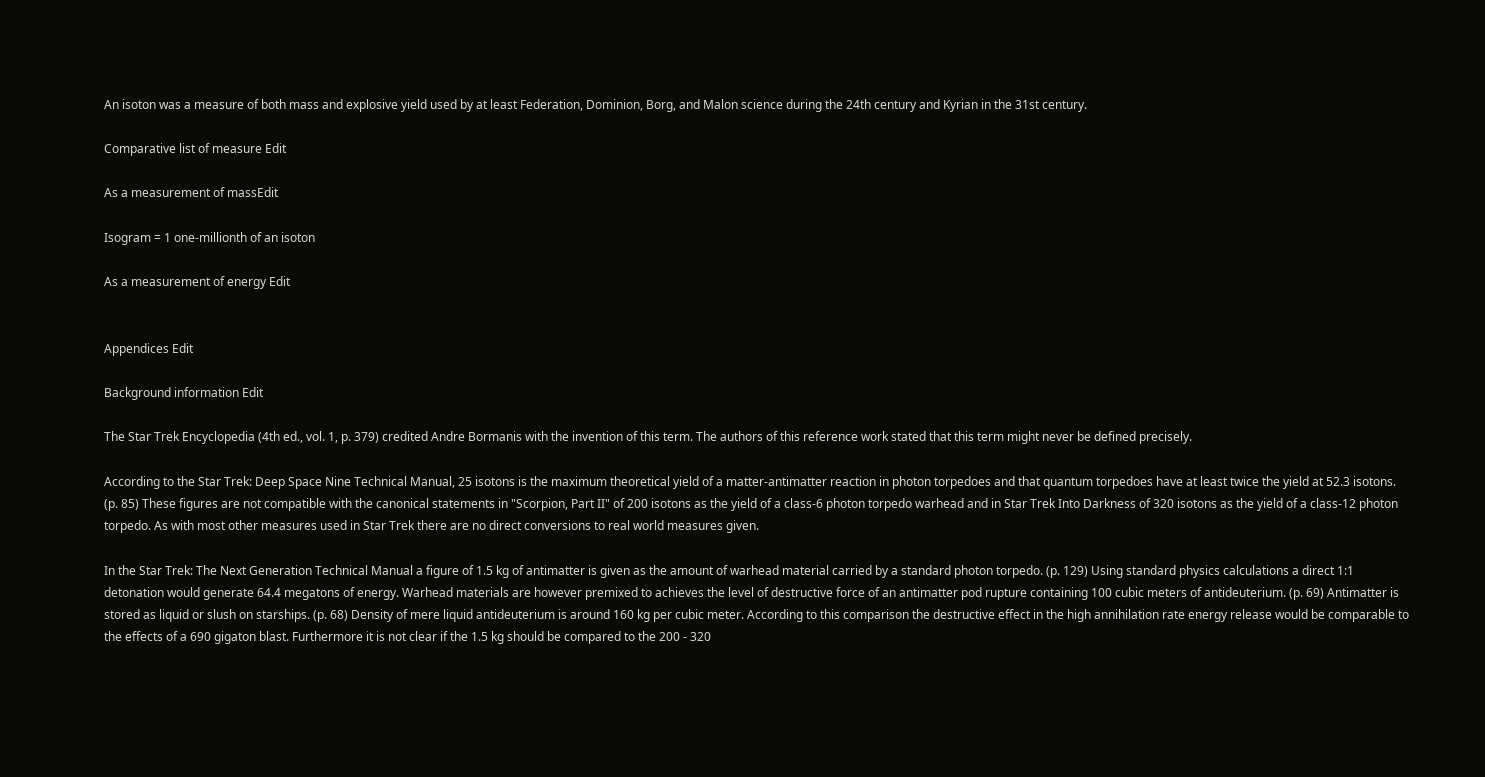An isoton was a measure of both mass and explosive yield used by at least Federation, Dominion, Borg, and Malon science during the 24th century and Kyrian in the 31st century.

Comparative list of measure Edit

As a measurement of massEdit

Isogram = 1 one-millionth of an isoton

As a measurement of energy Edit


Appendices Edit

Background information Edit

The Star Trek Encyclopedia (4th ed., vol. 1, p. 379) credited Andre Bormanis with the invention of this term. The authors of this reference work stated that this term might never be defined precisely.

According to the Star Trek: Deep Space Nine Technical Manual, 25 isotons is the maximum theoretical yield of a matter-antimatter reaction in photon torpedoes and that quantum torpedoes have at least twice the yield at 52.3 isotons. (p. 85) These figures are not compatible with the canonical statements in "Scorpion, Part II" of 200 isotons as the yield of a class-6 photon torpedo warhead and in Star Trek Into Darkness of 320 isotons as the yield of a class-12 photon torpedo. As with most other measures used in Star Trek there are no direct conversions to real world measures given.

In the Star Trek: The Next Generation Technical Manual a figure of 1.5 kg of antimatter is given as the amount of warhead material carried by a standard photon torpedo. (p. 129) Using standard physics calculations a direct 1:1 detonation would generate 64.4 megatons of energy. Warhead materials are however premixed to achieves the level of destructive force of an antimatter pod rupture containing 100 cubic meters of antideuterium. (p. 69) Antimatter is stored as liquid or slush on starships. (p. 68) Density of mere liquid antideuterium is around 160 kg per cubic meter. According to this comparison the destructive effect in the high annihilation rate energy release would be comparable to the effects of a 690 gigaton blast. Furthermore it is not clear if the 1.5 kg should be compared to the 200 - 320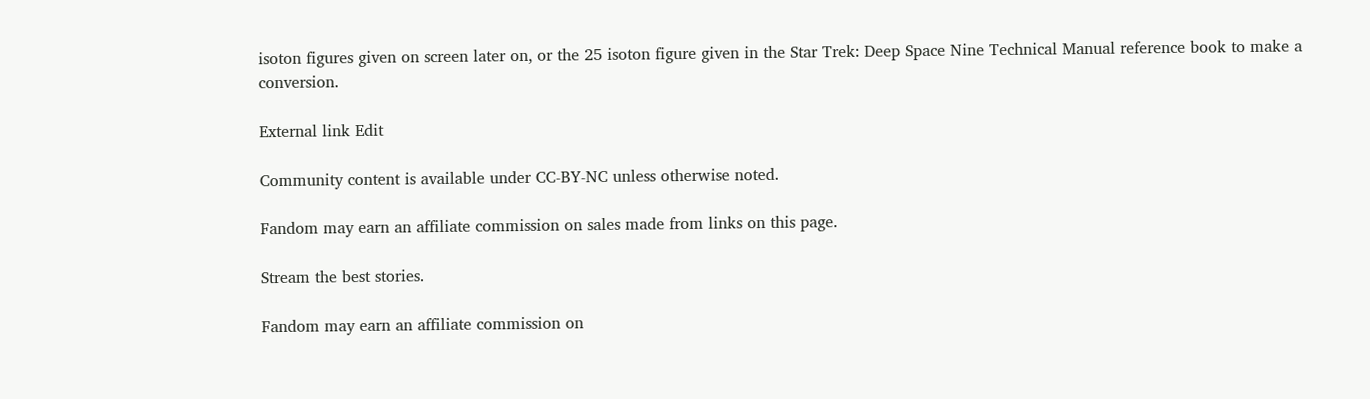isoton figures given on screen later on, or the 25 isoton figure given in the Star Trek: Deep Space Nine Technical Manual reference book to make a conversion.

External link Edit

Community content is available under CC-BY-NC unless otherwise noted.

Fandom may earn an affiliate commission on sales made from links on this page.

Stream the best stories.

Fandom may earn an affiliate commission on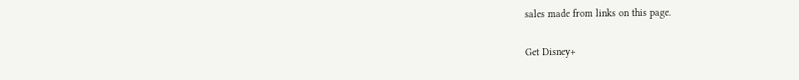sales made from links on this page.

Get Disney+